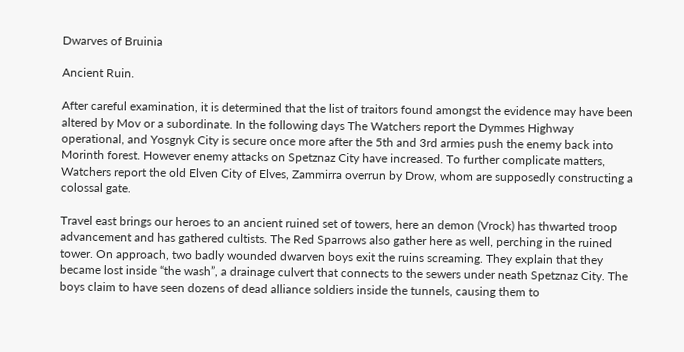Dwarves of Bruinia

Ancient Ruin.

After careful examination, it is determined that the list of traitors found amongst the evidence may have been altered by Mov or a subordinate. In the following days The Watchers report the Dymmes Highway operational, and Yosgnyk City is secure once more after the 5th and 3rd armies push the enemy back into Morinth forest. However enemy attacks on Spetznaz City have increased. To further complicate matters, Watchers report the old Elven City of Elves, Zammirra overrun by Drow, whom are supposedly constructing a colossal gate.

Travel east brings our heroes to an ancient ruined set of towers, here an demon (Vrock) has thwarted troop advancement and has gathered cultists. The Red Sparrows also gather here as well, perching in the ruined tower. On approach, two badly wounded dwarven boys exit the ruins screaming. They explain that they became lost inside “the wash”, a drainage culvert that connects to the sewers under neath Spetznaz City. The boys claim to have seen dozens of dead alliance soldiers inside the tunnels, causing them to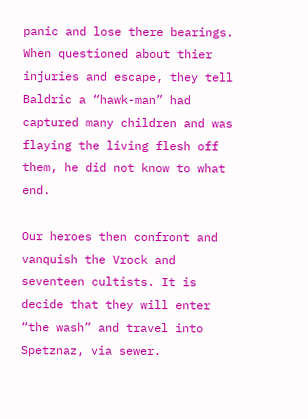panic and lose there bearings. When questioned about thier injuries and escape, they tell Baldric a “hawk-man” had captured many children and was flaying the living flesh off them, he did not know to what end.

Our heroes then confront and vanquish the Vrock and seventeen cultists. It is decide that they will enter “the wash” and travel into Spetznaz, via sewer.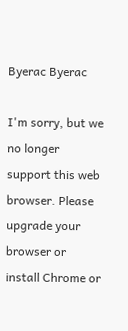Byerac Byerac

I'm sorry, but we no longer support this web browser. Please upgrade your browser or install Chrome or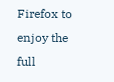Firefox to enjoy the full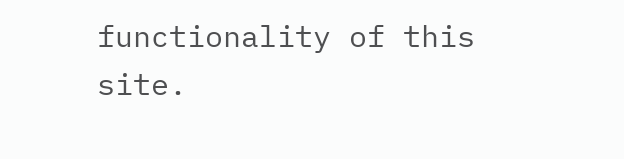functionality of this site.